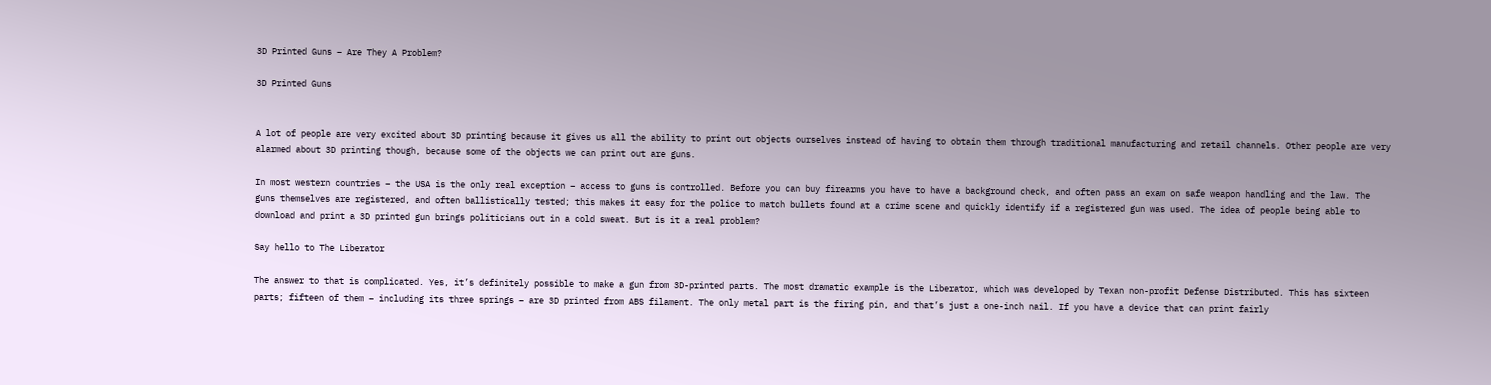3D Printed Guns – Are They A Problem?

3D Printed Guns


A lot of people are very excited about 3D printing because it gives us all the ability to print out objects ourselves instead of having to obtain them through traditional manufacturing and retail channels. Other people are very alarmed about 3D printing though, because some of the objects we can print out are guns.

In most western countries – the USA is the only real exception – access to guns is controlled. Before you can buy firearms you have to have a background check, and often pass an exam on safe weapon handling and the law. The guns themselves are registered, and often ballistically tested; this makes it easy for the police to match bullets found at a crime scene and quickly identify if a registered gun was used. The idea of people being able to download and print a 3D printed gun brings politicians out in a cold sweat. But is it a real problem?

Say hello to The Liberator

The answer to that is complicated. Yes, it’s definitely possible to make a gun from 3D-printed parts. The most dramatic example is the Liberator, which was developed by Texan non-profit Defense Distributed. This has sixteen parts; fifteen of them – including its three springs – are 3D printed from ABS filament. The only metal part is the firing pin, and that’s just a one-inch nail. If you have a device that can print fairly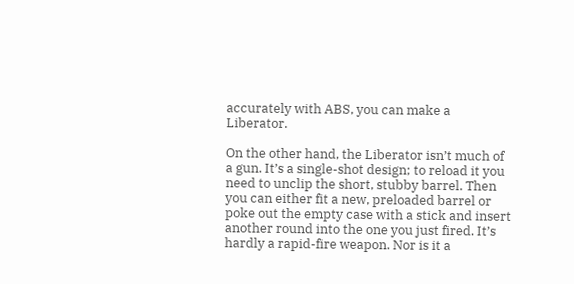accurately with ABS, you can make a Liberator.

On the other hand, the Liberator isn’t much of a gun. It’s a single-shot design; to reload it you need to unclip the short, stubby barrel. Then you can either fit a new, preloaded barrel or poke out the empty case with a stick and insert another round into the one you just fired. It’s hardly a rapid-fire weapon. Nor is it a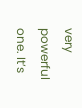very powerful one. It’s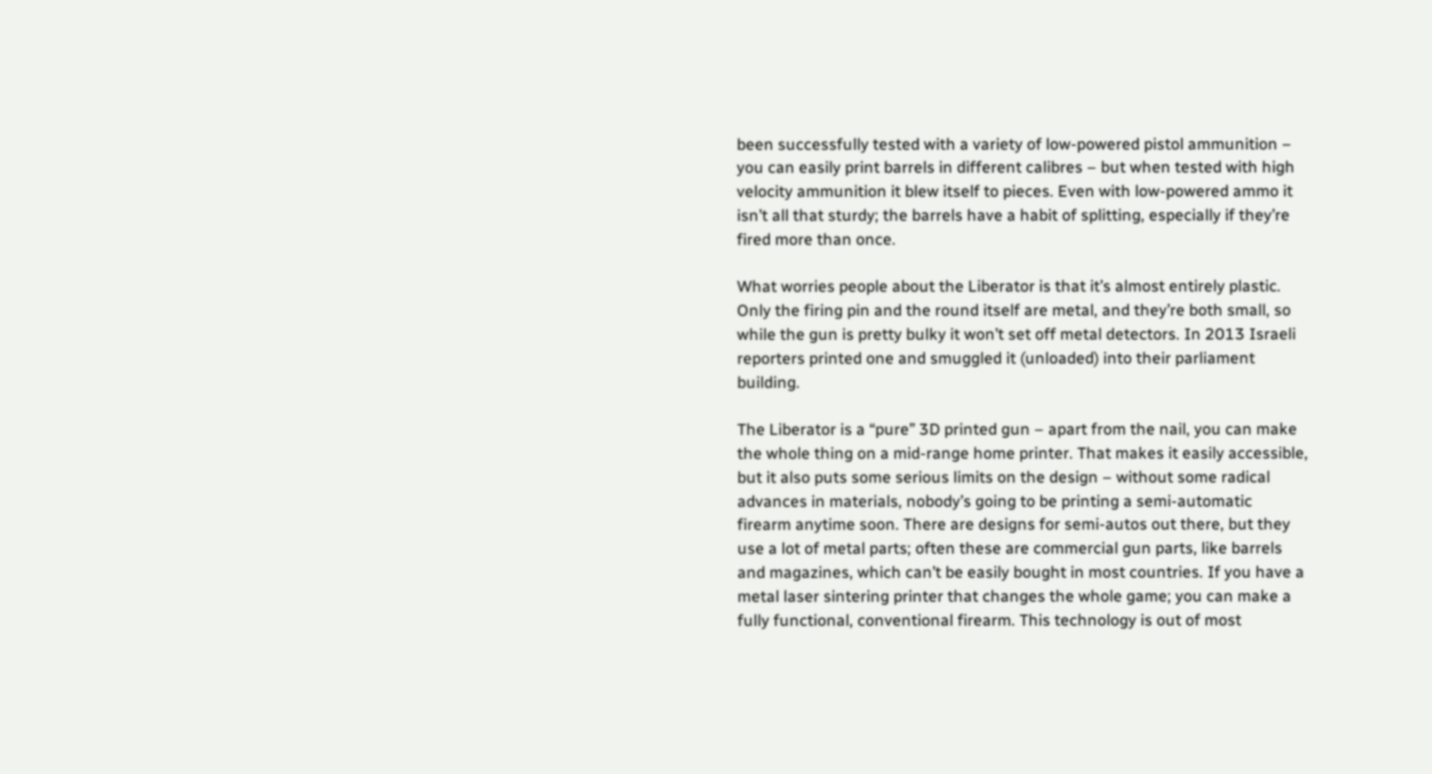been successfully tested with a variety of low-powered pistol ammunition – you can easily print barrels in different calibres – but when tested with high velocity ammunition it blew itself to pieces. Even with low-powered ammo it isn’t all that sturdy; the barrels have a habit of splitting, especially if they’re fired more than once.

What worries people about the Liberator is that it’s almost entirely plastic. Only the firing pin and the round itself are metal, and they’re both small, so while the gun is pretty bulky it won’t set off metal detectors. In 2013 Israeli reporters printed one and smuggled it (unloaded) into their parliament building.

The Liberator is a “pure” 3D printed gun – apart from the nail, you can make the whole thing on a mid-range home printer. That makes it easily accessible, but it also puts some serious limits on the design – without some radical advances in materials, nobody’s going to be printing a semi-automatic firearm anytime soon. There are designs for semi-autos out there, but they use a lot of metal parts; often these are commercial gun parts, like barrels and magazines, which can’t be easily bought in most countries. If you have a metal laser sintering printer that changes the whole game; you can make a fully functional, conventional firearm. This technology is out of most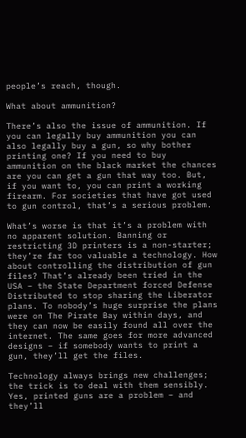people’s reach, though.

What about ammunition?

There’s also the issue of ammunition. If you can legally buy ammunition you can also legally buy a gun, so why bother printing one? If you need to buy ammunition on the black market the chances are you can get a gun that way too. But, if you want to, you can print a working firearm. For societies that have got used to gun control, that’s a serious problem.

What’s worse is that it’s a problem with no apparent solution. Banning or restricting 3D printers is a non-starter; they’re far too valuable a technology. How about controlling the distribution of gun files? That’s already been tried in the USA – the State Department forced Defense Distributed to stop sharing the Liberator plans. To nobody’s huge surprise the plans were on The Pirate Bay within days, and they can now be easily found all over the internet. The same goes for more advanced designs – if somebody wants to print a gun, they’ll get the files.

Technology always brings new challenges; the trick is to deal with them sensibly. Yes, printed guns are a problem – and they’ll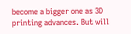become a bigger one as 3D printing advances. But will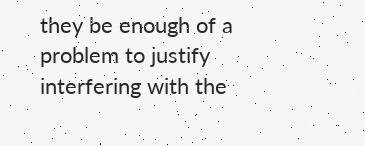they be enough of a problem to justify interfering with the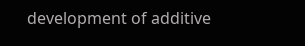development of additive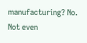manufacturing? No. Not even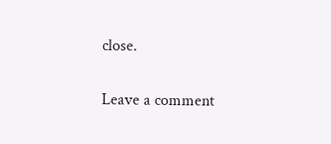close.

Leave a comment